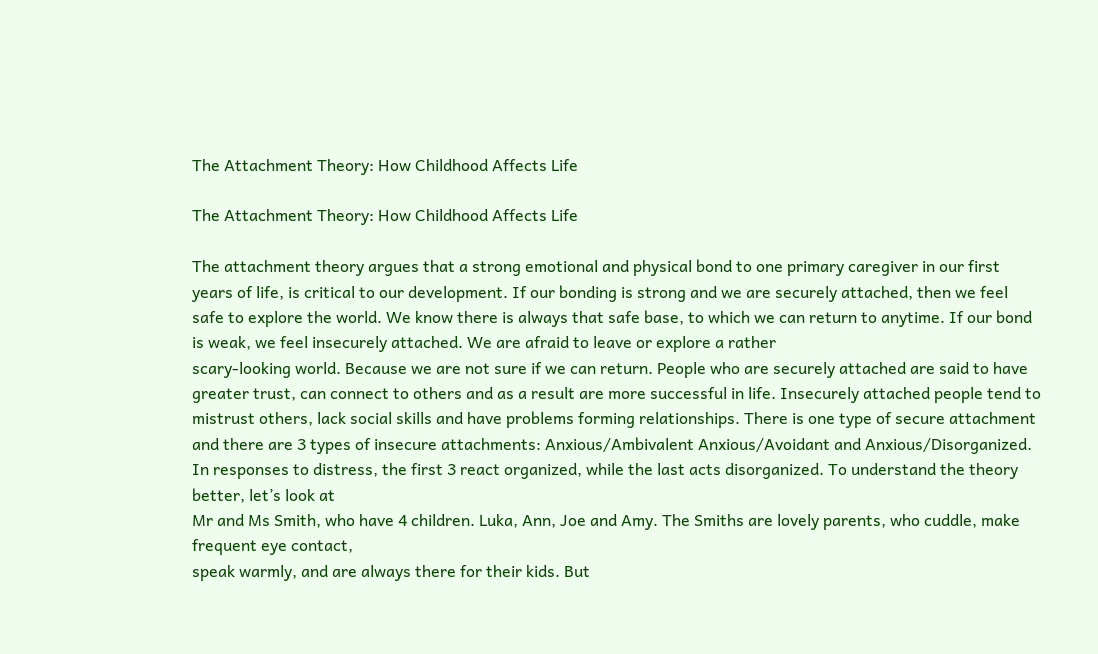The Attachment Theory: How Childhood Affects Life

The Attachment Theory: How Childhood Affects Life

The attachment theory argues that a strong emotional and physical bond to one primary caregiver in our first years of life, is critical to our development. If our bonding is strong and we are securely attached, then we feel safe to explore the world. We know there is always that safe base, to which we can return to anytime. If our bond is weak, we feel insecurely attached. We are afraid to leave or explore a rather
scary-looking world. Because we are not sure if we can return. People who are securely attached are said to have greater trust, can connect to others and as a result are more successful in life. Insecurely attached people tend to mistrust others, lack social skills and have problems forming relationships. There is one type of secure attachment and there are 3 types of insecure attachments: Anxious/Ambivalent Anxious/Avoidant and Anxious/Disorganized. In responses to distress, the first 3 react organized, while the last acts disorganized. To understand the theory better, let’s look at
Mr and Ms Smith, who have 4 children. Luka, Ann, Joe and Amy. The Smiths are lovely parents, who cuddle, make frequent eye contact,
speak warmly, and are always there for their kids. But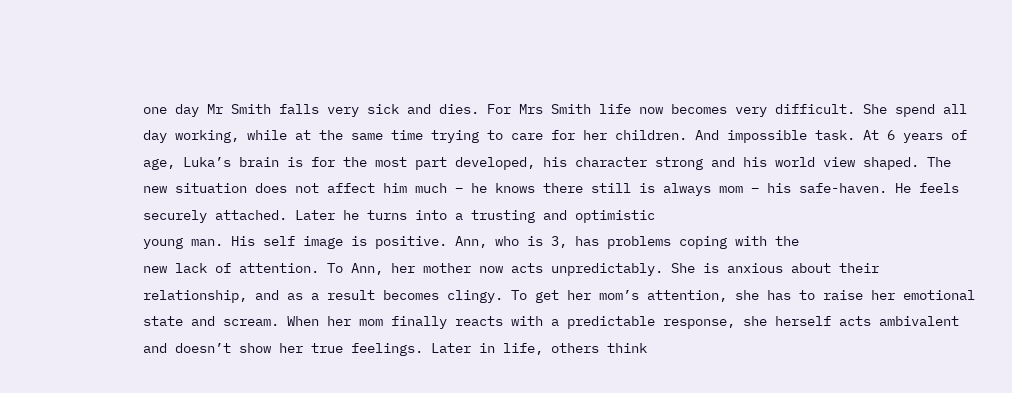one day Mr Smith falls very sick and dies. For Mrs Smith life now becomes very difficult. She spend all day working, while at the same time trying to care for her children. And impossible task. At 6 years of age, Luka’s brain is for the most part developed, his character strong and his world view shaped. The new situation does not affect him much – he knows there still is always mom – his safe-haven. He feels securely attached. Later he turns into a trusting and optimistic
young man. His self image is positive. Ann, who is 3, has problems coping with the
new lack of attention. To Ann, her mother now acts unpredictably. She is anxious about their relationship, and as a result becomes clingy. To get her mom’s attention, she has to raise her emotional state and scream. When her mom finally reacts with a predictable response, she herself acts ambivalent and doesn’t show her true feelings. Later in life, others think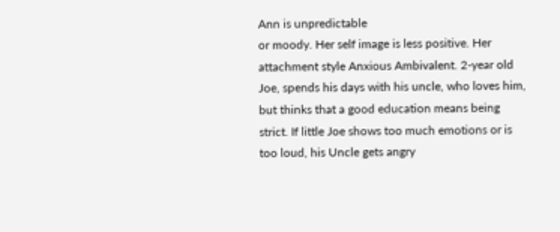Ann is unpredictable
or moody. Her self image is less positive. Her attachment style Anxious Ambivalent. 2-year old Joe, spends his days with his uncle, who loves him, but thinks that a good education means being strict. If little Joe shows too much emotions or is too loud, his Uncle gets angry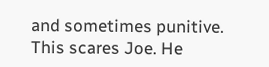and sometimes punitive. This scares Joe. He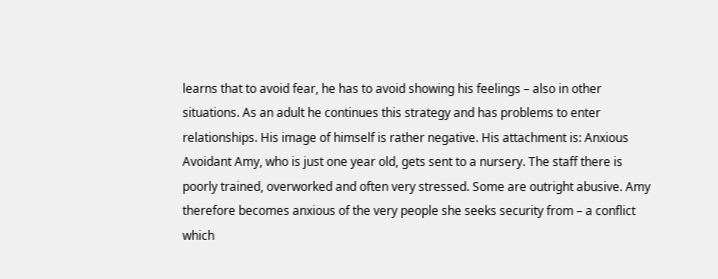learns that to avoid fear, he has to avoid showing his feelings – also in other situations. As an adult he continues this strategy and has problems to enter relationships. His image of himself is rather negative. His attachment is: Anxious Avoidant Amy, who is just one year old, gets sent to a nursery. The staff there is poorly trained, overworked and often very stressed. Some are outright abusive. Amy therefore becomes anxious of the very people she seeks security from – a conflict which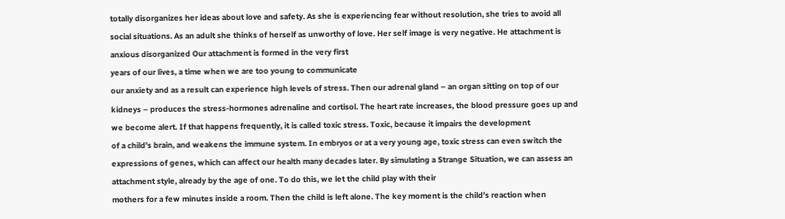totally disorganizes her ideas about love and safety. As she is experiencing fear without resolution, she tries to avoid all social situations. As an adult she thinks of herself as unworthy of love. Her self image is very negative. He attachment is anxious disorganized Our attachment is formed in the very first
years of our lives, a time when we are too young to communicate
our anxiety and as a result can experience high levels of stress. Then our adrenal gland – an organ sitting on top of our kidneys – produces the stress-hormones adrenaline and cortisol. The heart rate increases, the blood pressure goes up and we become alert. If that happens frequently, it is called toxic stress. Toxic, because it impairs the development
of a child’s brain, and weakens the immune system. In embryos or at a very young age, toxic stress can even switch the expressions of genes, which can affect our health many decades later. By simulating a Strange Situation, we can assess an attachment style, already by the age of one. To do this, we let the child play with their
mothers for a few minutes inside a room. Then the child is left alone. The key moment is the child’s reaction when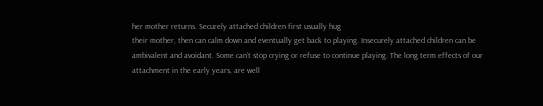her mother returns. Securely attached children first usually hug
their mother, then can calm down and eventually get back to playing. Insecurely attached children can be
ambivalent and avoidant. Some can’t stop crying or refuse to continue playing. The long term effects of our attachment in the early years, are well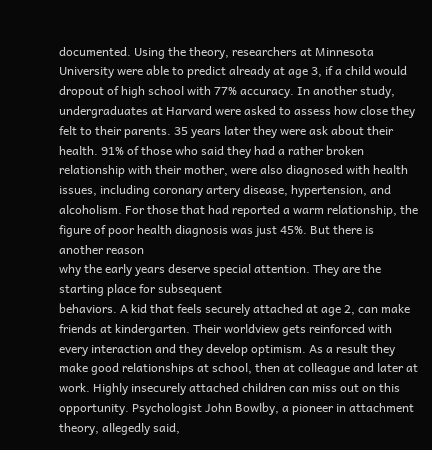documented. Using the theory, researchers at Minnesota University were able to predict already at age 3, if a child would dropout of high school with 77% accuracy. In another study, undergraduates at Harvard were asked to assess how close they felt to their parents. 35 years later they were ask about their health. 91% of those who said they had a rather broken
relationship with their mother, were also diagnosed with health issues, including coronary artery disease, hypertension, and alcoholism. For those that had reported a warm relationship, the figure of poor health diagnosis was just 45%. But there is another reason
why the early years deserve special attention. They are the starting place for subsequent
behaviors. A kid that feels securely attached at age 2, can make friends at kindergarten. Their worldview gets reinforced with every interaction and they develop optimism. As a result they make good relationships at school, then at colleague and later at work. Highly insecurely attached children can miss out on this opportunity. Psychologist John Bowlby, a pioneer in attachment theory, allegedly said,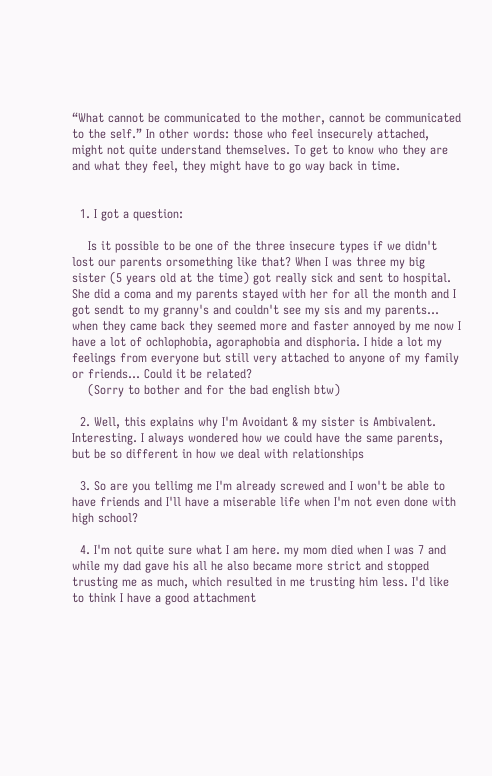“What cannot be communicated to the mother, cannot be communicated to the self.” In other words: those who feel insecurely attached, might not quite understand themselves. To get to know who they are and what they feel, they might have to go way back in time.


  1. I got a question:

    Is it possible to be one of the three insecure types if we didn't lost our parents orsomething like that? When I was three my big sister (5 years old at the time) got really sick and sent to hospital. She did a coma and my parents stayed with her for all the month and I got sendt to my granny's and couldn't see my sis and my parents… when they came back they seemed more and faster annoyed by me now I have a lot of ochlophobia, agoraphobia and disphoria. I hide a lot my feelings from everyone but still very attached to anyone of my family or friends… Could it be related?
    (Sorry to bother and for the bad english btw)

  2. Well, this explains why I'm Avoidant & my sister is Ambivalent. Interesting. I always wondered how we could have the same parents, but be so different in how we deal with relationships

  3. So are you tellimg me I'm already screwed and I won't be able to have friends and I'll have a miserable life when I'm not even done with high school?

  4. I'm not quite sure what I am here. my mom died when I was 7 and while my dad gave his all he also became more strict and stopped trusting me as much, which resulted in me trusting him less. I'd like to think I have a good attachment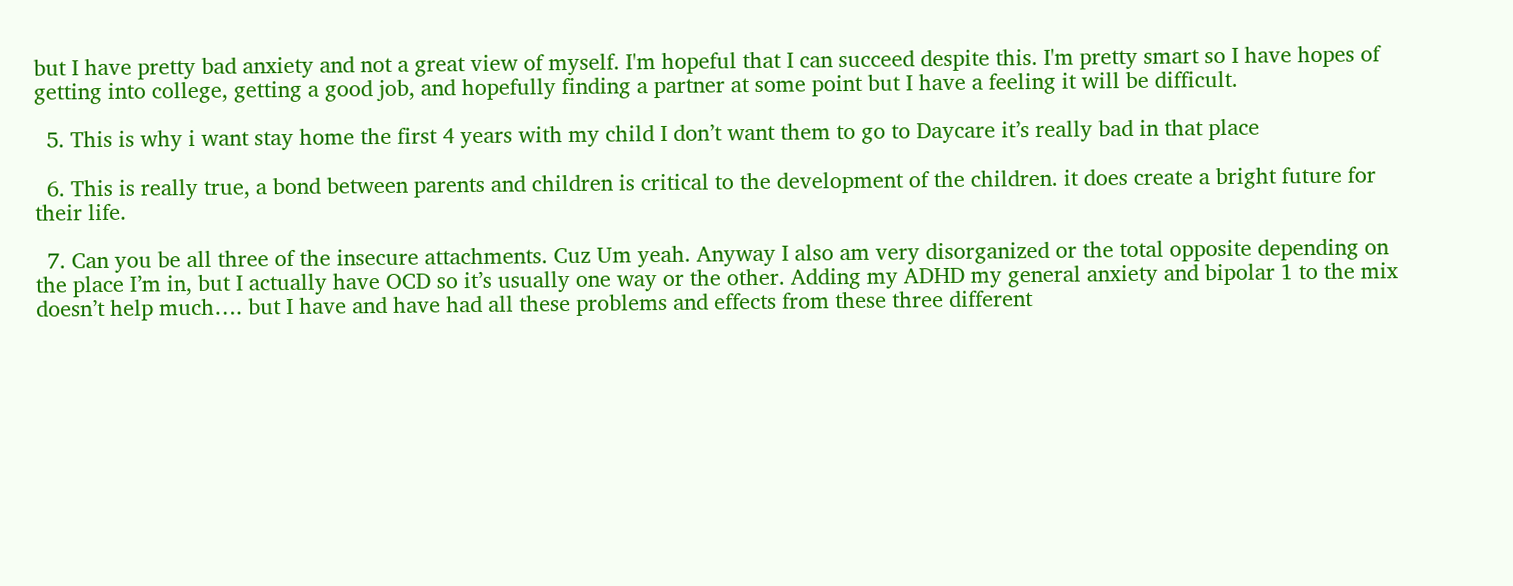but I have pretty bad anxiety and not a great view of myself. I'm hopeful that I can succeed despite this. I'm pretty smart so I have hopes of getting into college, getting a good job, and hopefully finding a partner at some point but I have a feeling it will be difficult.

  5. This is why i want stay home the first 4 years with my child I don’t want them to go to Daycare it’s really bad in that place

  6. This is really true, a bond between parents and children is critical to the development of the children. it does create a bright future for their life.

  7. Can you be all three of the insecure attachments. Cuz Um yeah. Anyway I also am very disorganized or the total opposite depending on the place I’m in, but I actually have OCD so it’s usually one way or the other. Adding my ADHD my general anxiety and bipolar 1 to the mix doesn’t help much…. but I have and have had all these problems and effects from these three different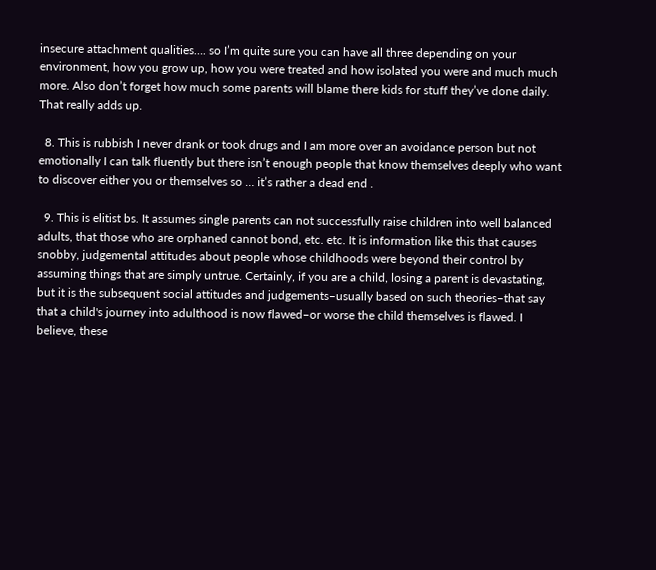insecure attachment qualities…. so I’m quite sure you can have all three depending on your environment, how you grow up, how you were treated and how isolated you were and much much more. Also don’t forget how much some parents will blame there kids for stuff they’ve done daily. That really adds up.

  8. This is rubbish I never drank or took drugs and I am more over an avoidance person but not emotionally I can talk fluently but there isn’t enough people that know themselves deeply who want to discover either you or themselves so … it’s rather a dead end .

  9. This is elitist bs. It assumes single parents can not successfully raise children into well balanced adults, that those who are orphaned cannot bond, etc. etc. It is information like this that causes snobby, judgemental attitudes about people whose childhoods were beyond their control by assuming things that are simply untrue. Certainly, if you are a child, losing a parent is devastating, but it is the subsequent social attitudes and judgements–usually based on such theories–that say that a child's journey into adulthood is now flawed–or worse the child themselves is flawed. I believe, these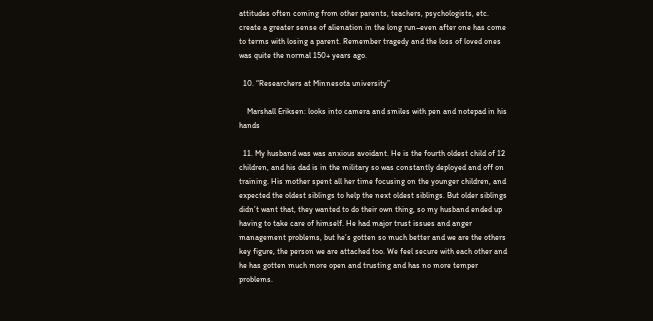attitudes often coming from other parents, teachers, psychologists, etc. create a greater sense of alienation in the long run–even after one has come to terms with losing a parent. Remember tragedy and the loss of loved ones was quite the normal 150+ years ago.

  10. “Researchers at Minnesota university”

    Marshall Eriksen: looks into camera and smiles with pen and notepad in his hands

  11. My husband was was anxious avoidant. He is the fourth oldest child of 12 children, and his dad is in the military so was constantly deployed and off on training. His mother spent all her time focusing on the younger children, and expected the oldest siblings to help the next oldest siblings. But older siblings didn’t want that, they wanted to do their own thing, so my husband ended up having to take care of himself. He had major trust issues and anger management problems, but he’s gotten so much better and we are the others key figure, the person we are attached too. We feel secure with each other and he has gotten much more open and trusting and has no more temper problems.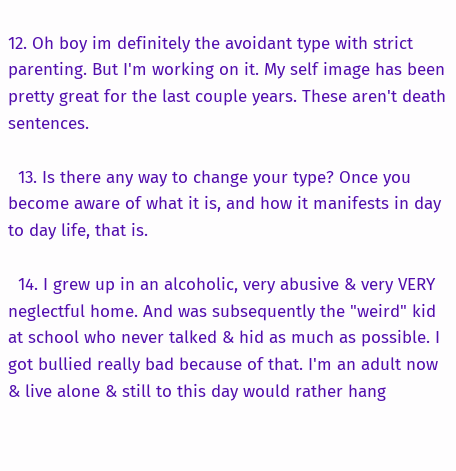12. Oh boy im definitely the avoidant type with strict parenting. But I'm working on it. My self image has been pretty great for the last couple years. These aren't death sentences.

  13. Is there any way to change your type? Once you become aware of what it is, and how it manifests in day to day life, that is.

  14. I grew up in an alcoholic, very abusive & very VERY neglectful home. And was subsequently the "weird" kid at school who never talked & hid as much as possible. I got bullied really bad because of that. I'm an adult now & live alone & still to this day would rather hang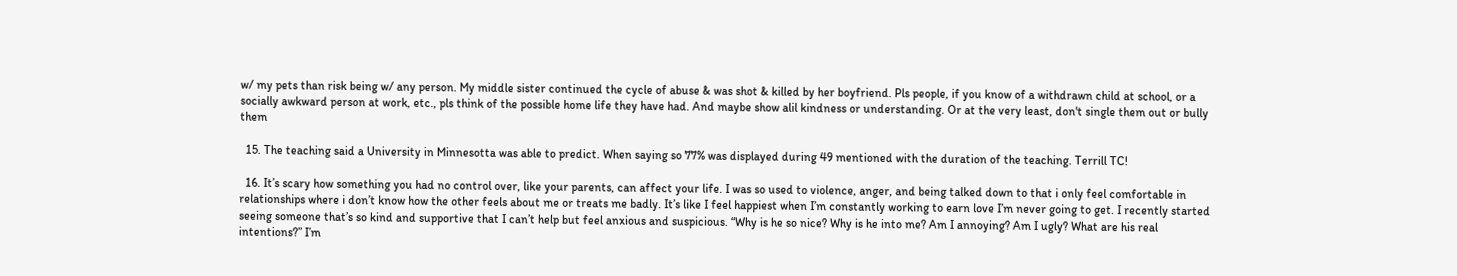w/ my pets than risk being w/ any person. My middle sister continued the cycle of abuse & was shot & killed by her boyfriend. Pls people, if you know of a withdrawn child at school, or a socially awkward person at work, etc., pls think of the possible home life they have had. And maybe show alil kindness or understanding. Or at the very least, don't single them out or bully them

  15. The teaching said a University in Minnesotta was able to predict. When saying so 77% was displayed during 49 mentioned with the duration of the teaching. Terrill TC!

  16. It’s scary how something you had no control over, like your parents, can affect your life. I was so used to violence, anger, and being talked down to that i only feel comfortable in relationships where i don’t know how the other feels about me or treats me badly. It’s like I feel happiest when I’m constantly working to earn love I’m never going to get. I recently started seeing someone that’s so kind and supportive that I can’t help but feel anxious and suspicious. “Why is he so nice? Why is he into me? Am I annoying? Am I ugly? What are his real intentions?” I’m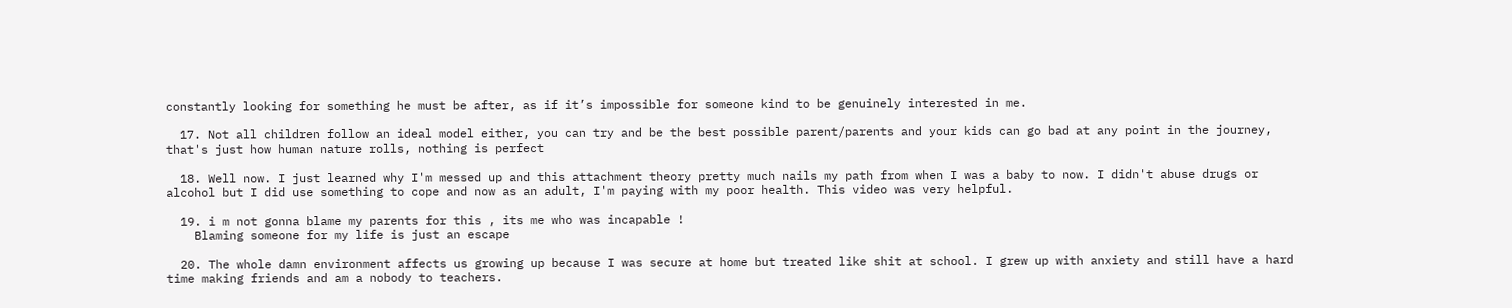constantly looking for something he must be after, as if it’s impossible for someone kind to be genuinely interested in me.

  17. Not all children follow an ideal model either, you can try and be the best possible parent/parents and your kids can go bad at any point in the journey, that's just how human nature rolls, nothing is perfect

  18. Well now. I just learned why I'm messed up and this attachment theory pretty much nails my path from when I was a baby to now. I didn't abuse drugs or alcohol but I did use something to cope and now as an adult, I'm paying with my poor health. This video was very helpful.

  19. i m not gonna blame my parents for this , its me who was incapable !
    Blaming someone for my life is just an escape

  20. The whole damn environment affects us growing up because I was secure at home but treated like shit at school. I grew up with anxiety and still have a hard time making friends and am a nobody to teachers.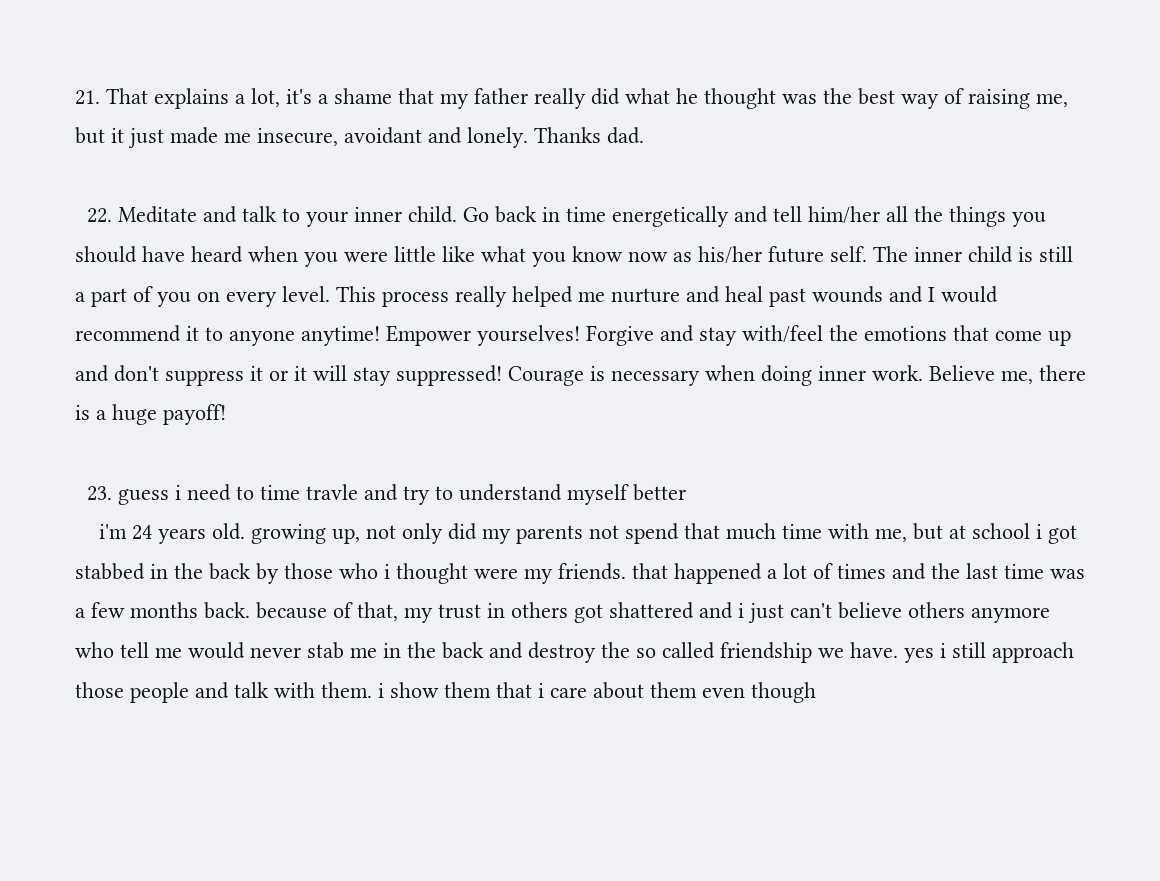21. That explains a lot, it's a shame that my father really did what he thought was the best way of raising me, but it just made me insecure, avoidant and lonely. Thanks dad.

  22. Meditate and talk to your inner child. Go back in time energetically and tell him/her all the things you should have heard when you were little like what you know now as his/her future self. The inner child is still a part of you on every level. This process really helped me nurture and heal past wounds and I would recommend it to anyone anytime! Empower yourselves! Forgive and stay with/feel the emotions that come up and don't suppress it or it will stay suppressed! Courage is necessary when doing inner work. Believe me, there is a huge payoff!

  23. guess i need to time travle and try to understand myself better
    i'm 24 years old. growing up, not only did my parents not spend that much time with me, but at school i got stabbed in the back by those who i thought were my friends. that happened a lot of times and the last time was a few months back. because of that, my trust in others got shattered and i just can't believe others anymore who tell me would never stab me in the back and destroy the so called friendship we have. yes i still approach those people and talk with them. i show them that i care about them even though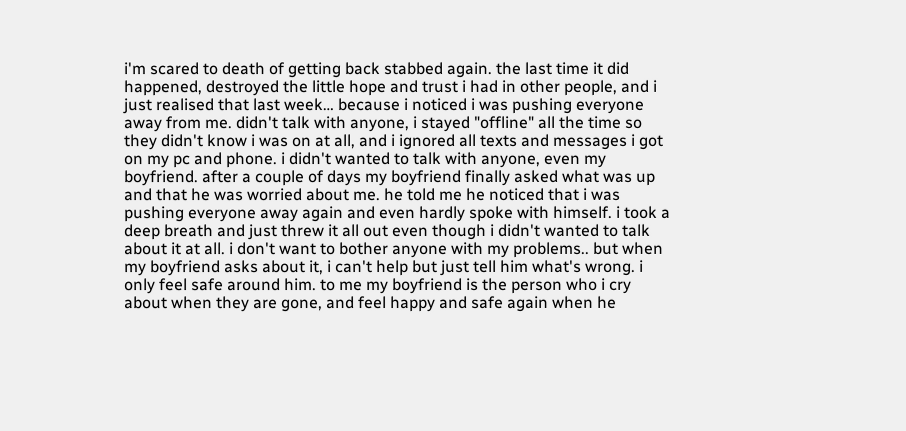i'm scared to death of getting back stabbed again. the last time it did happened, destroyed the little hope and trust i had in other people, and i just realised that last week… because i noticed i was pushing everyone away from me. didn't talk with anyone, i stayed "offline" all the time so they didn't know i was on at all, and i ignored all texts and messages i got on my pc and phone. i didn't wanted to talk with anyone, even my boyfriend. after a couple of days my boyfriend finally asked what was up and that he was worried about me. he told me he noticed that i was pushing everyone away again and even hardly spoke with himself. i took a deep breath and just threw it all out even though i didn't wanted to talk about it at all. i don't want to bother anyone with my problems.. but when my boyfriend asks about it, i can't help but just tell him what's wrong. i only feel safe around him. to me my boyfriend is the person who i cry about when they are gone, and feel happy and safe again when he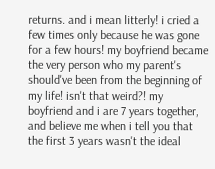returns. and i mean litterly! i cried a few times only because he was gone for a few hours! my boyfriend became the very person who my parent's should've been from the beginning of my life! isn't that weird?! my boyfriend and i are 7 years together, and believe me when i tell you that the first 3 years wasn't the ideal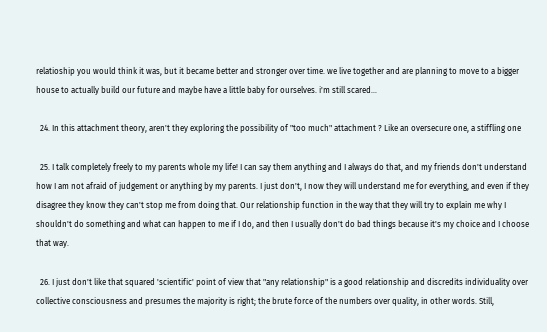relatioship you would think it was, but it became better and stronger over time. we live together and are planning to move to a bigger house to actually build our future and maybe have a little baby for ourselves. i'm still scared…

  24. In this attachment theory, aren't they exploring the possibility of "too much" attachment ? Like an oversecure one, a stiffling one

  25. I talk completely freely to my parents whole my life! I can say them anything and I always do that, and my friends don't understand how I am not afraid of judgement or anything by my parents. I just don't, I now they will understand me for everything, and even if they disagree they know they can't stop me from doing that. Our relationship function in the way that they will try to explain me why I shouldn't do something and what can happen to me if I do, and then I usually don't do bad things because it's my choice and I choose that way.

  26. I just don't like that squared 'scientific' point of view that "any relationship" is a good relationship and discredits individuality over collective consciousness and presumes the majority is right; the brute force of the numbers over quality, in other words. Still,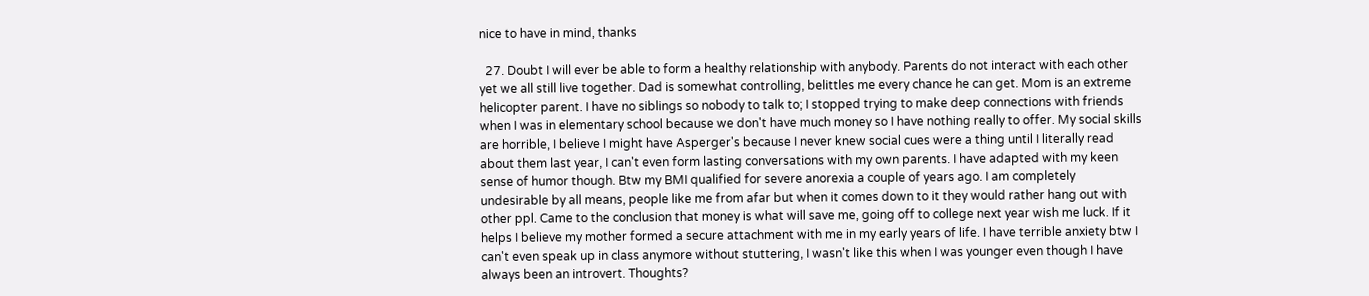nice to have in mind, thanks

  27. Doubt I will ever be able to form a healthy relationship with anybody. Parents do not interact with each other yet we all still live together. Dad is somewhat controlling, belittles me every chance he can get. Mom is an extreme helicopter parent. I have no siblings so nobody to talk to; I stopped trying to make deep connections with friends when I was in elementary school because we don't have much money so I have nothing really to offer. My social skills are horrible, I believe I might have Asperger's because I never knew social cues were a thing until I literally read about them last year, I can't even form lasting conversations with my own parents. I have adapted with my keen sense of humor though. Btw my BMI qualified for severe anorexia a couple of years ago. I am completely undesirable by all means, people like me from afar but when it comes down to it they would rather hang out with other ppl. Came to the conclusion that money is what will save me, going off to college next year wish me luck. If it helps I believe my mother formed a secure attachment with me in my early years of life. I have terrible anxiety btw I can't even speak up in class anymore without stuttering, I wasn't like this when I was younger even though I have always been an introvert. Thoughts?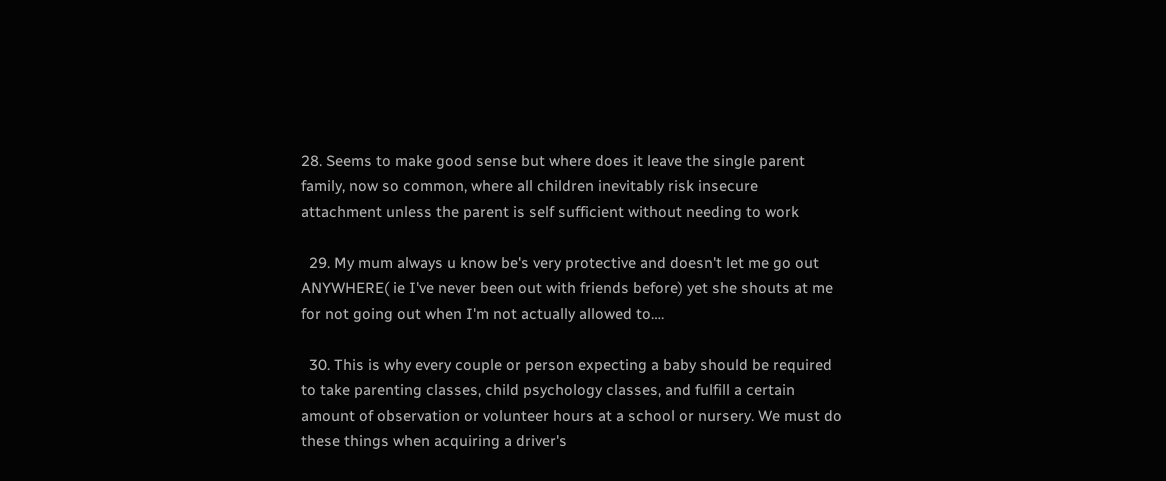28. Seems to make good sense but where does it leave the single parent family, now so common, where all children inevitably risk insecure attachment unless the parent is self sufficient without needing to work

  29. My mum always u know be's very protective and doesn't let me go out ANYWHERE( ie I've never been out with friends before) yet she shouts at me for not going out when I'm not actually allowed to….

  30. This is why every couple or person expecting a baby should be required to take parenting classes, child psychology classes, and fulfill a certain amount of observation or volunteer hours at a school or nursery. We must do these things when acquiring a driver's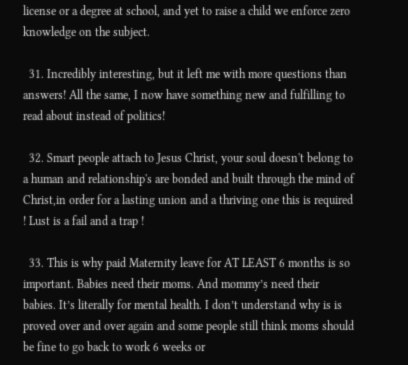license or a degree at school, and yet to raise a child we enforce zero knowledge on the subject.

  31. Incredibly interesting, but it left me with more questions than answers! All the same, I now have something new and fulfilling to read about instead of politics!

  32. Smart people attach to Jesus Christ, your soul doesn't belong to a human and relationship's are bonded and built through the mind of Christ,in order for a lasting union and a thriving one this is required ! Lust is a fail and a trap !

  33. This is why paid Maternity leave for AT LEAST 6 months is so important. Babies need their moms. And mommy’s need their babies. It’s literally for mental health. I don’t understand why is is proved over and over again and some people still think moms should be fine to go back to work 6 weeks or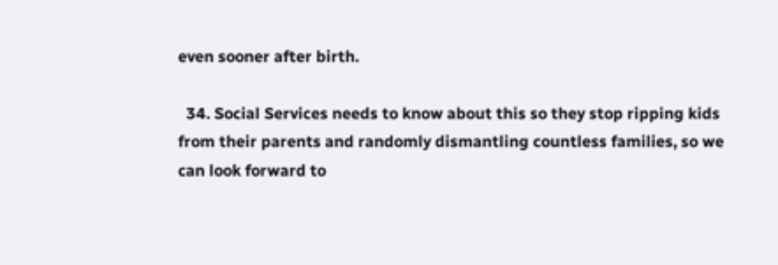even sooner after birth.

  34. Social Services needs to know about this so they stop ripping kids from their parents and randomly dismantling countless families, so we can look forward to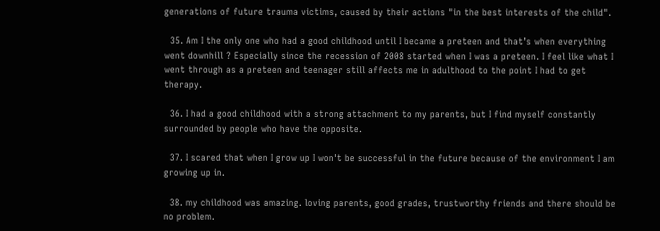generations of future trauma victims, caused by their actions "in the best interests of the child".

  35. Am I the only one who had a good childhood until I became a preteen and that’s when everything went downhill ? Especially since the recession of 2008 started when I was a preteen. I feel like what I went through as a preteen and teenager still affects me in adulthood to the point I had to get therapy.

  36. I had a good childhood with a strong attachment to my parents, but I find myself constantly surrounded by people who have the opposite.

  37. I scared that when I grow up I won't be successful in the future because of the environment I am growing up in.

  38. my childhood was amazing. loving parents, good grades, trustworthy friends and there should be no problem.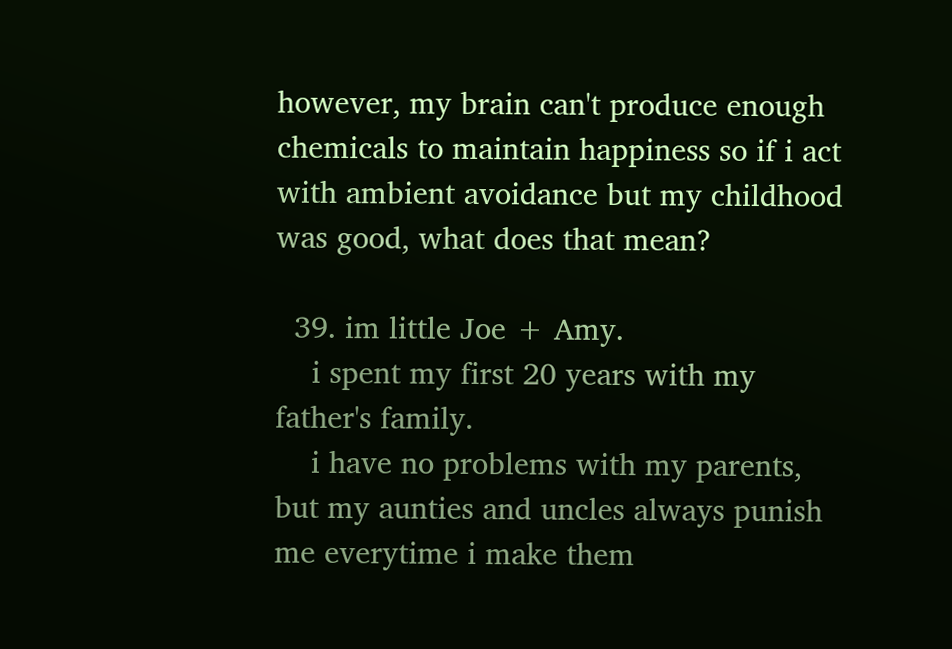however, my brain can't produce enough chemicals to maintain happiness so if i act with ambient avoidance but my childhood was good, what does that mean?

  39. im little Joe + Amy.
    i spent my first 20 years with my father's family.
    i have no problems with my parents, but my aunties and uncles always punish me everytime i make them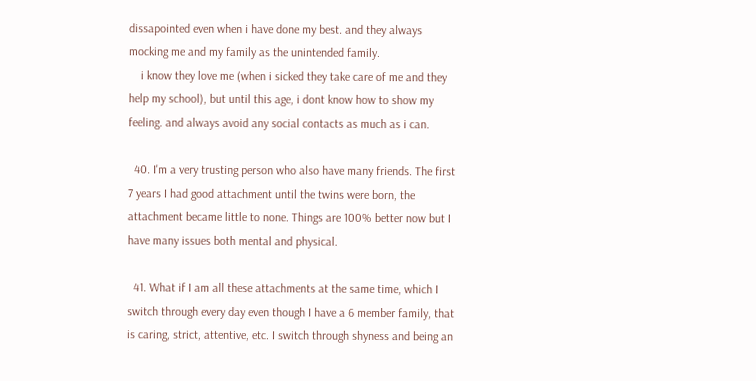dissapointed even when i have done my best. and they always mocking me and my family as the unintended family.
    i know they love me (when i sicked they take care of me and they help my school), but until this age, i dont know how to show my feeling. and always avoid any social contacts as much as i can.

  40. I'm a very trusting person who also have many friends. The first 7 years I had good attachment until the twins were born, the attachment became little to none. Things are 100% better now but I have many issues both mental and physical.

  41. What if I am all these attachments at the same time, which I switch through every day even though I have a 6 member family, that is caring, strict, attentive, etc. I switch through shyness and being an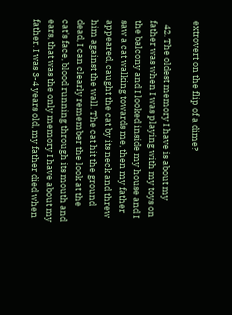extrovert on the flip of a dime?

  42. The oldest memory I have is about my father was when I was playing with my toys on the balcony and I looked inside my house and I saw a cat walking towards me, then my father appeared, caught the cat by its neck and threw him against the wall. The cat hit the ground dead, I can clearly remember the look at the cat's face, blood running through its mouth and ears, that was the only memory I have about my father. I was 3-4 years old, my father died when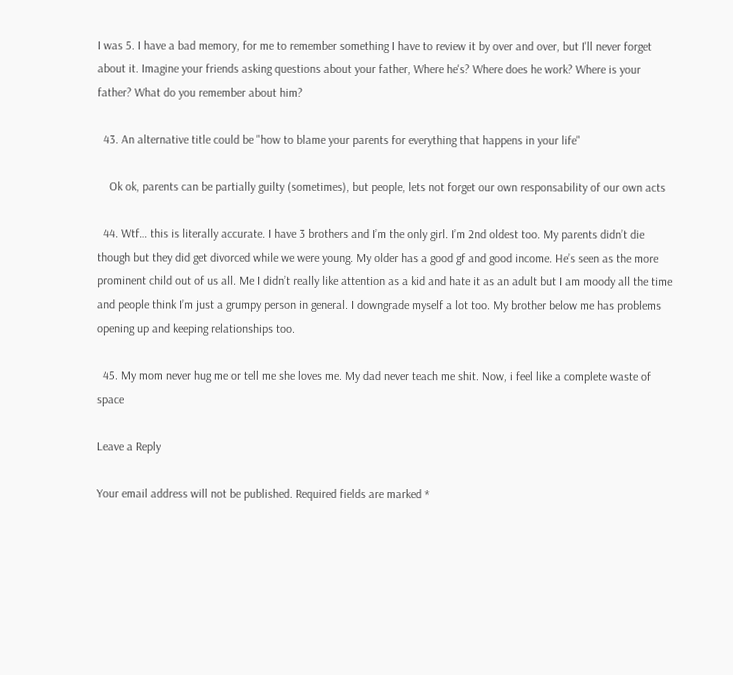I was 5. I have a bad memory, for me to remember something I have to review it by over and over, but I'll never forget about it. Imagine your friends asking questions about your father, Where he's? Where does he work? Where is your father? What do you remember about him?

  43. An alternative title could be "how to blame your parents for everything that happens in your life"

    Ok ok, parents can be partially guilty (sometimes), but people, lets not forget our own responsability of our own acts

  44. Wtf… this is literally accurate. I have 3 brothers and I’m the only girl. I’m 2nd oldest too. My parents didn’t die though but they did get divorced while we were young. My older has a good gf and good income. He’s seen as the more prominent child out of us all. Me I didn’t really like attention as a kid and hate it as an adult but I am moody all the time and people think I’m just a grumpy person in general. I downgrade myself a lot too. My brother below me has problems opening up and keeping relationships too.

  45. My mom never hug me or tell me she loves me. My dad never teach me shit. Now, i feel like a complete waste of space

Leave a Reply

Your email address will not be published. Required fields are marked *